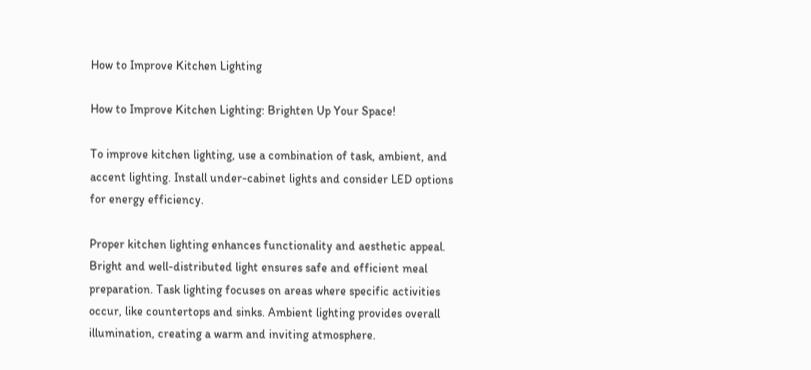How to Improve Kitchen Lighting

How to Improve Kitchen Lighting: Brighten Up Your Space!

To improve kitchen lighting, use a combination of task, ambient, and accent lighting. Install under-cabinet lights and consider LED options for energy efficiency.

Proper kitchen lighting enhances functionality and aesthetic appeal. Bright and well-distributed light ensures safe and efficient meal preparation. Task lighting focuses on areas where specific activities occur, like countertops and sinks. Ambient lighting provides overall illumination, creating a warm and inviting atmosphere.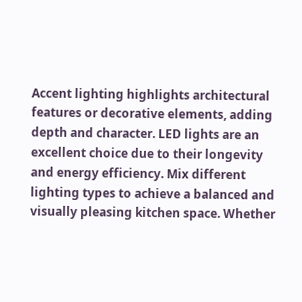Accent lighting highlights architectural features or decorative elements, adding depth and character. LED lights are an excellent choice due to their longevity and energy efficiency. Mix different lighting types to achieve a balanced and visually pleasing kitchen space. Whether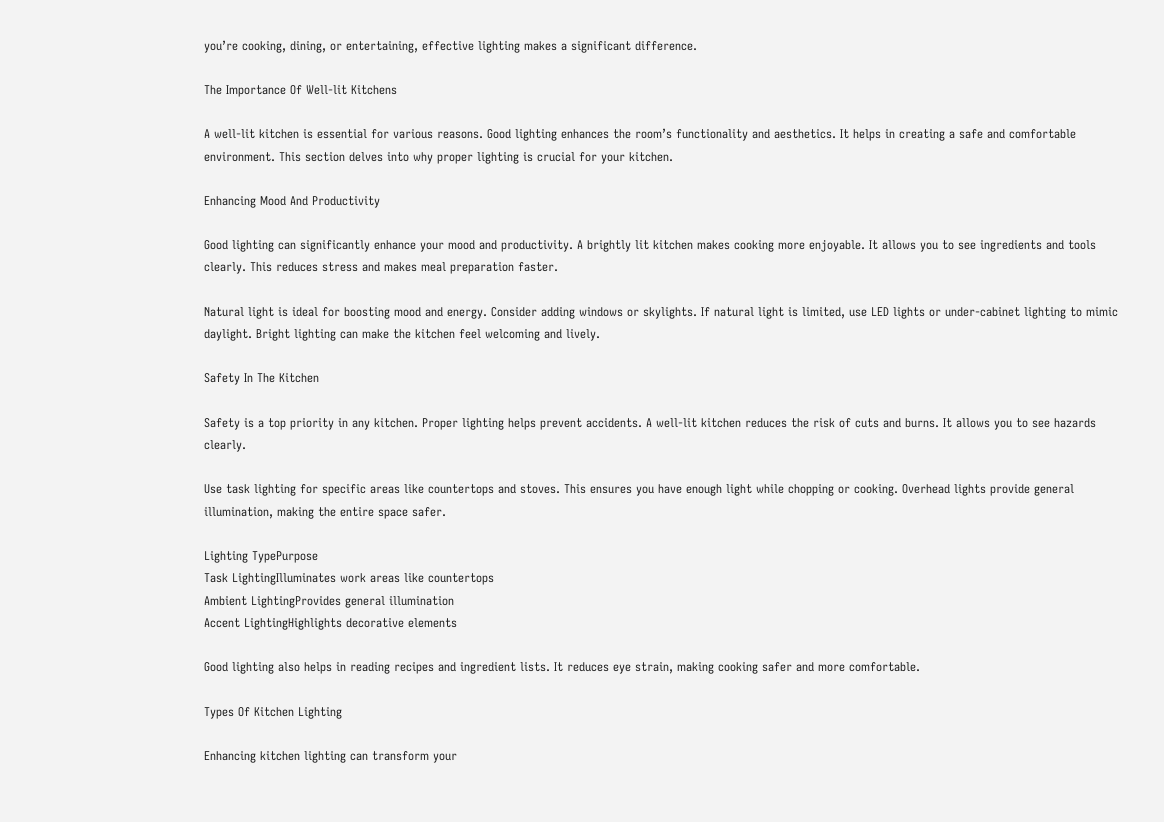you’re cooking, dining, or entertaining, effective lighting makes a significant difference.

The Importance Of Well-lit Kitchens

A well-lit kitchen is essential for various reasons. Good lighting enhances the room’s functionality and aesthetics. It helps in creating a safe and comfortable environment. This section delves into why proper lighting is crucial for your kitchen.

Enhancing Mood And Productivity

Good lighting can significantly enhance your mood and productivity. A brightly lit kitchen makes cooking more enjoyable. It allows you to see ingredients and tools clearly. This reduces stress and makes meal preparation faster.

Natural light is ideal for boosting mood and energy. Consider adding windows or skylights. If natural light is limited, use LED lights or under-cabinet lighting to mimic daylight. Bright lighting can make the kitchen feel welcoming and lively.

Safety In The Kitchen

Safety is a top priority in any kitchen. Proper lighting helps prevent accidents. A well-lit kitchen reduces the risk of cuts and burns. It allows you to see hazards clearly.

Use task lighting for specific areas like countertops and stoves. This ensures you have enough light while chopping or cooking. Overhead lights provide general illumination, making the entire space safer.

Lighting TypePurpose
Task LightingIlluminates work areas like countertops
Ambient LightingProvides general illumination
Accent LightingHighlights decorative elements

Good lighting also helps in reading recipes and ingredient lists. It reduces eye strain, making cooking safer and more comfortable.

Types Of Kitchen Lighting

Enhancing kitchen lighting can transform your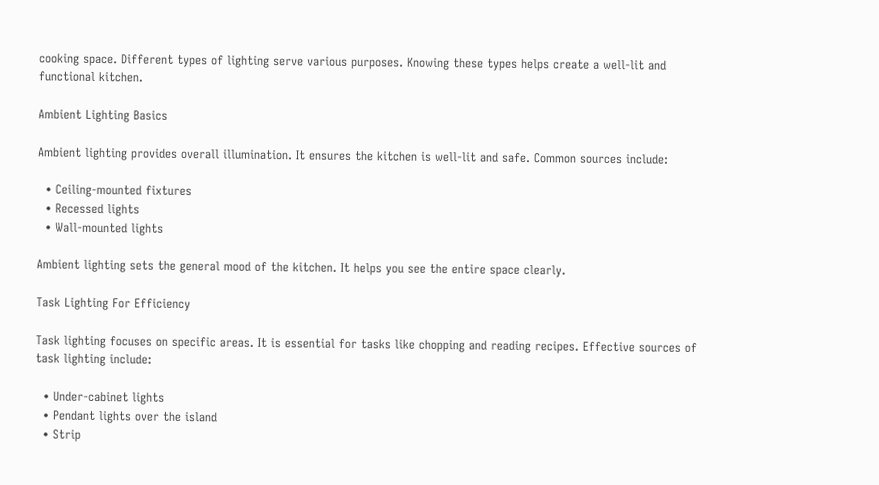cooking space. Different types of lighting serve various purposes. Knowing these types helps create a well-lit and functional kitchen.

Ambient Lighting Basics

Ambient lighting provides overall illumination. It ensures the kitchen is well-lit and safe. Common sources include:

  • Ceiling-mounted fixtures
  • Recessed lights
  • Wall-mounted lights

Ambient lighting sets the general mood of the kitchen. It helps you see the entire space clearly.

Task Lighting For Efficiency

Task lighting focuses on specific areas. It is essential for tasks like chopping and reading recipes. Effective sources of task lighting include:

  • Under-cabinet lights
  • Pendant lights over the island
  • Strip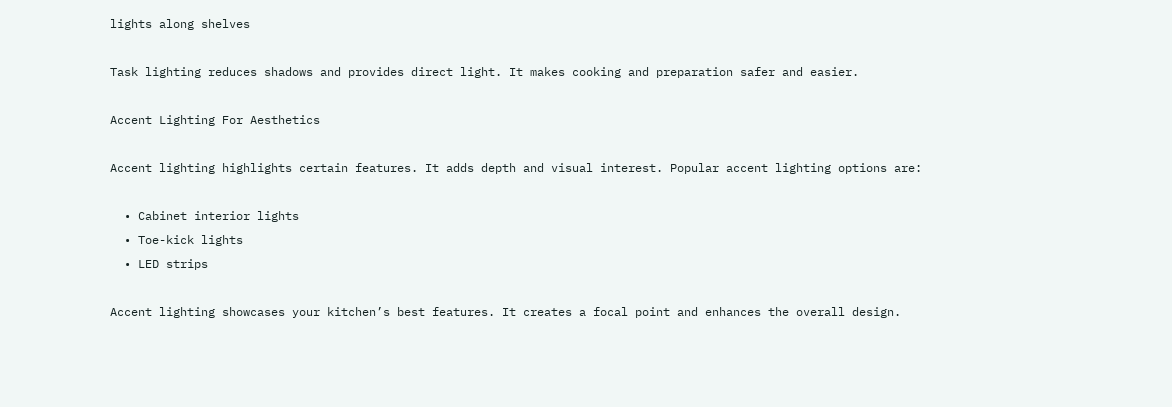lights along shelves

Task lighting reduces shadows and provides direct light. It makes cooking and preparation safer and easier.

Accent Lighting For Aesthetics

Accent lighting highlights certain features. It adds depth and visual interest. Popular accent lighting options are:

  • Cabinet interior lights
  • Toe-kick lights
  • LED strips

Accent lighting showcases your kitchen’s best features. It creates a focal point and enhances the overall design.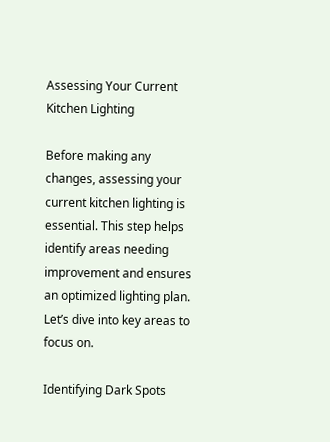Assessing Your Current Kitchen Lighting

Before making any changes, assessing your current kitchen lighting is essential. This step helps identify areas needing improvement and ensures an optimized lighting plan. Let’s dive into key areas to focus on.

Identifying Dark Spots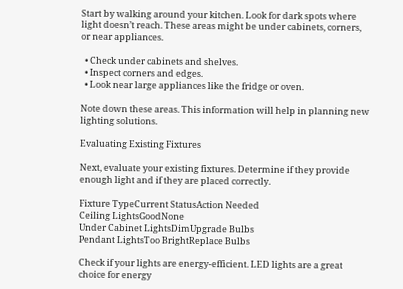Start by walking around your kitchen. Look for dark spots where light doesn’t reach. These areas might be under cabinets, corners, or near appliances.

  • Check under cabinets and shelves.
  • Inspect corners and edges.
  • Look near large appliances like the fridge or oven.

Note down these areas. This information will help in planning new lighting solutions.

Evaluating Existing Fixtures

Next, evaluate your existing fixtures. Determine if they provide enough light and if they are placed correctly.

Fixture TypeCurrent StatusAction Needed
Ceiling LightsGoodNone
Under Cabinet LightsDimUpgrade Bulbs
Pendant LightsToo BrightReplace Bulbs

Check if your lights are energy-efficient. LED lights are a great choice for energy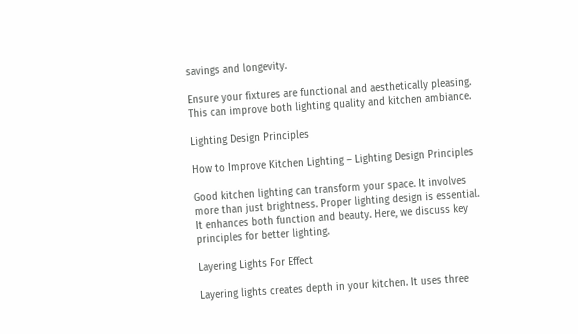savings and longevity.

Ensure your fixtures are functional and aesthetically pleasing. This can improve both lighting quality and kitchen ambiance.

Lighting Design Principles

How to Improve Kitchen Lighting – Lighting Design Principles

Good kitchen lighting can transform your space. It involves more than just brightness. Proper lighting design is essential. It enhances both function and beauty. Here, we discuss key principles for better lighting.

Layering Lights For Effect

Layering lights creates depth in your kitchen. It uses three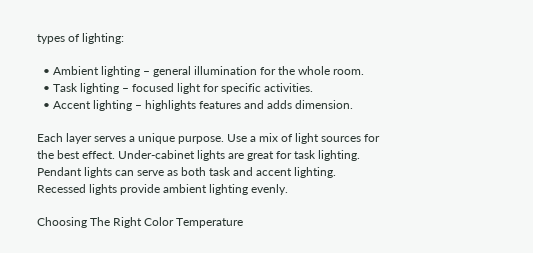types of lighting:

  • Ambient lighting – general illumination for the whole room.
  • Task lighting – focused light for specific activities.
  • Accent lighting – highlights features and adds dimension.

Each layer serves a unique purpose. Use a mix of light sources for the best effect. Under-cabinet lights are great for task lighting. Pendant lights can serve as both task and accent lighting. Recessed lights provide ambient lighting evenly.

Choosing The Right Color Temperature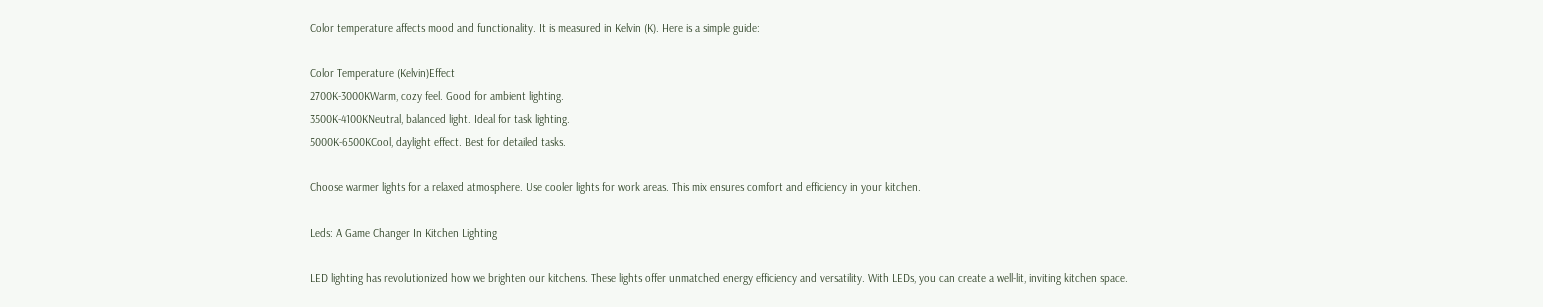Color temperature affects mood and functionality. It is measured in Kelvin (K). Here is a simple guide:

Color Temperature (Kelvin)Effect
2700K-3000KWarm, cozy feel. Good for ambient lighting.
3500K-4100KNeutral, balanced light. Ideal for task lighting.
5000K-6500KCool, daylight effect. Best for detailed tasks.

Choose warmer lights for a relaxed atmosphere. Use cooler lights for work areas. This mix ensures comfort and efficiency in your kitchen.

Leds: A Game Changer In Kitchen Lighting

LED lighting has revolutionized how we brighten our kitchens. These lights offer unmatched energy efficiency and versatility. With LEDs, you can create a well-lit, inviting kitchen space.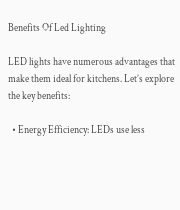Benefits Of Led Lighting

LED lights have numerous advantages that make them ideal for kitchens. Let’s explore the key benefits:

  • Energy Efficiency: LEDs use less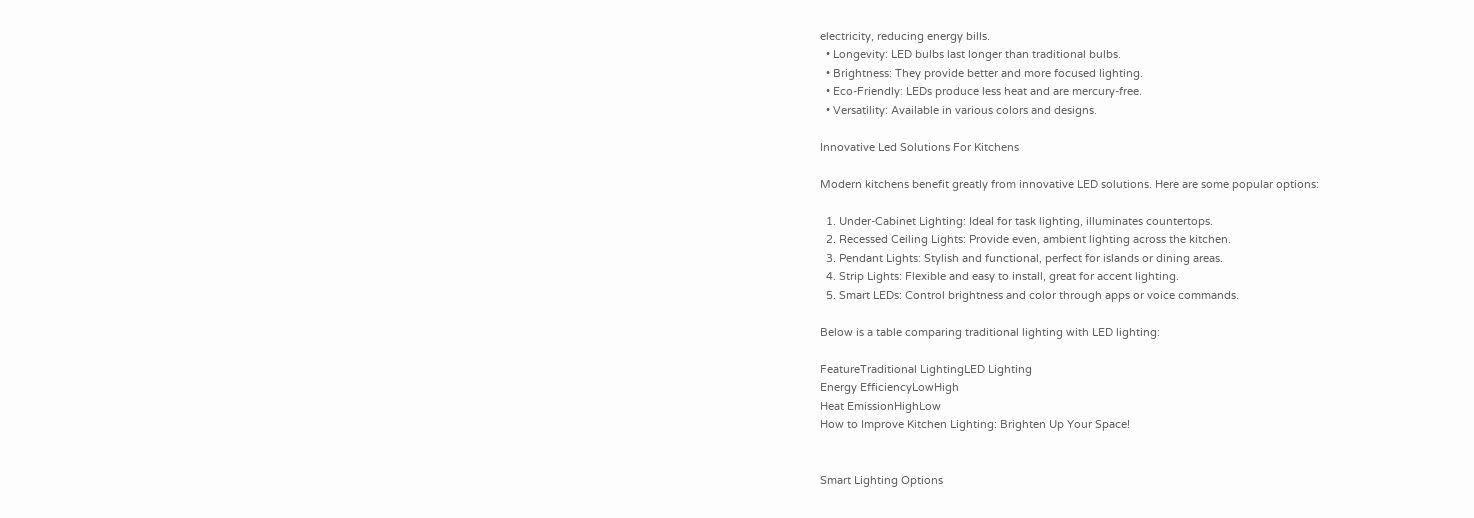electricity, reducing energy bills.
  • Longevity: LED bulbs last longer than traditional bulbs.
  • Brightness: They provide better and more focused lighting.
  • Eco-Friendly: LEDs produce less heat and are mercury-free.
  • Versatility: Available in various colors and designs.

Innovative Led Solutions For Kitchens

Modern kitchens benefit greatly from innovative LED solutions. Here are some popular options:

  1. Under-Cabinet Lighting: Ideal for task lighting, illuminates countertops.
  2. Recessed Ceiling Lights: Provide even, ambient lighting across the kitchen.
  3. Pendant Lights: Stylish and functional, perfect for islands or dining areas.
  4. Strip Lights: Flexible and easy to install, great for accent lighting.
  5. Smart LEDs: Control brightness and color through apps or voice commands.

Below is a table comparing traditional lighting with LED lighting:

FeatureTraditional LightingLED Lighting
Energy EfficiencyLowHigh
Heat EmissionHighLow
How to Improve Kitchen Lighting: Brighten Up Your Space!


Smart Lighting Options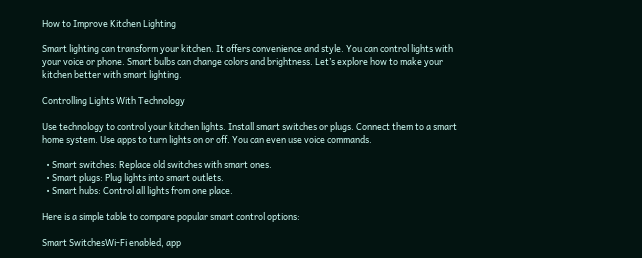How to Improve Kitchen Lighting

Smart lighting can transform your kitchen. It offers convenience and style. You can control lights with your voice or phone. Smart bulbs can change colors and brightness. Let’s explore how to make your kitchen better with smart lighting.

Controlling Lights With Technology

Use technology to control your kitchen lights. Install smart switches or plugs. Connect them to a smart home system. Use apps to turn lights on or off. You can even use voice commands.

  • Smart switches: Replace old switches with smart ones.
  • Smart plugs: Plug lights into smart outlets.
  • Smart hubs: Control all lights from one place.

Here is a simple table to compare popular smart control options:

Smart SwitchesWi-Fi enabled, app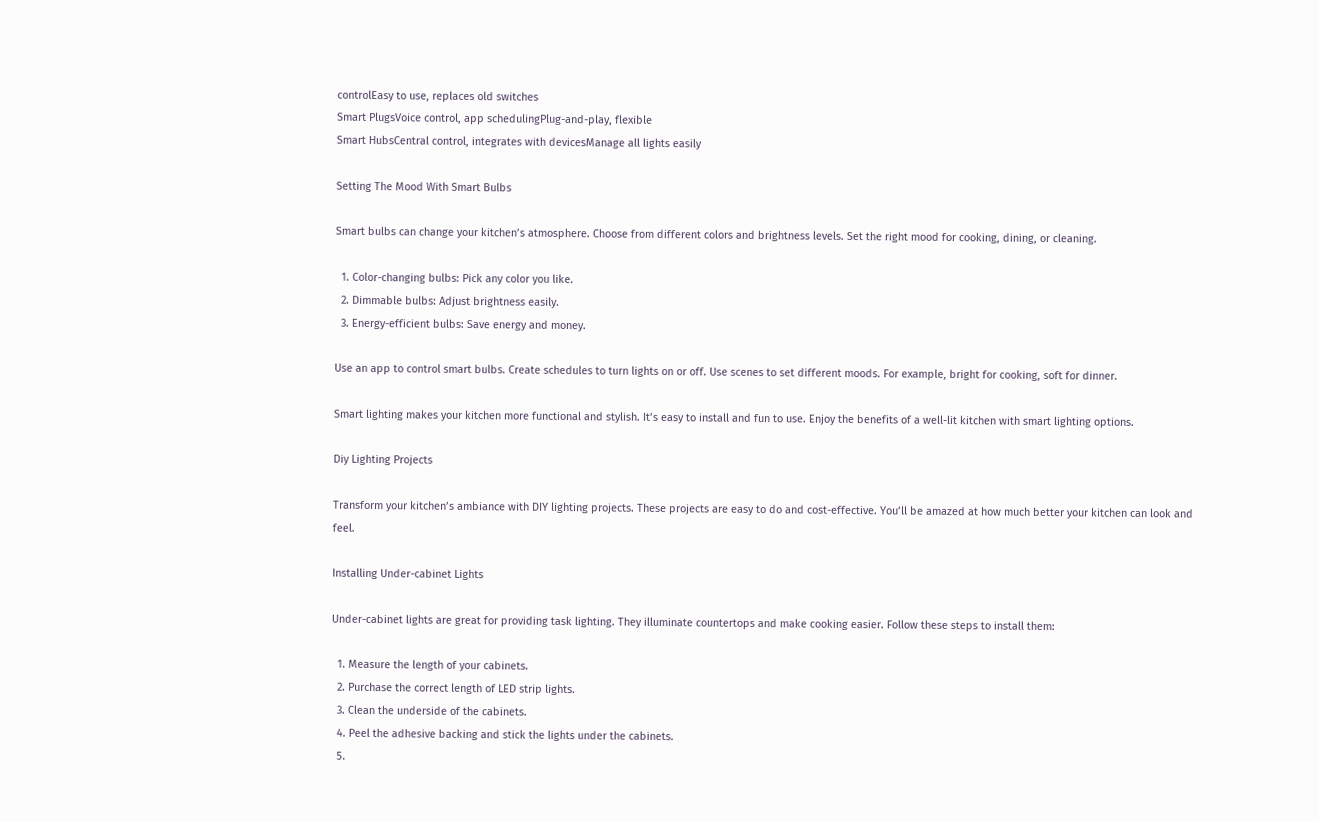controlEasy to use, replaces old switches
Smart PlugsVoice control, app schedulingPlug-and-play, flexible
Smart HubsCentral control, integrates with devicesManage all lights easily

Setting The Mood With Smart Bulbs

Smart bulbs can change your kitchen’s atmosphere. Choose from different colors and brightness levels. Set the right mood for cooking, dining, or cleaning.

  1. Color-changing bulbs: Pick any color you like.
  2. Dimmable bulbs: Adjust brightness easily.
  3. Energy-efficient bulbs: Save energy and money.

Use an app to control smart bulbs. Create schedules to turn lights on or off. Use scenes to set different moods. For example, bright for cooking, soft for dinner.

Smart lighting makes your kitchen more functional and stylish. It’s easy to install and fun to use. Enjoy the benefits of a well-lit kitchen with smart lighting options.

Diy Lighting Projects

Transform your kitchen’s ambiance with DIY lighting projects. These projects are easy to do and cost-effective. You’ll be amazed at how much better your kitchen can look and feel.

Installing Under-cabinet Lights

Under-cabinet lights are great for providing task lighting. They illuminate countertops and make cooking easier. Follow these steps to install them:

  1. Measure the length of your cabinets.
  2. Purchase the correct length of LED strip lights.
  3. Clean the underside of the cabinets.
  4. Peel the adhesive backing and stick the lights under the cabinets.
  5.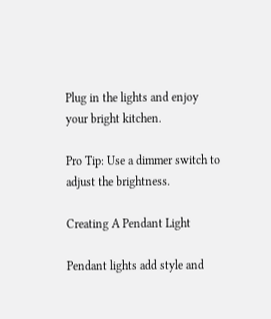Plug in the lights and enjoy your bright kitchen.

Pro Tip: Use a dimmer switch to adjust the brightness.

Creating A Pendant Light

Pendant lights add style and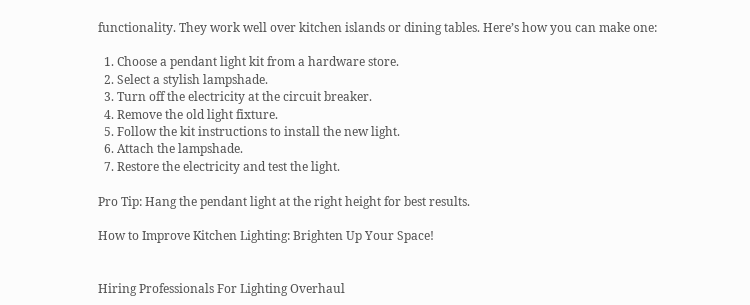functionality. They work well over kitchen islands or dining tables. Here’s how you can make one:

  1. Choose a pendant light kit from a hardware store.
  2. Select a stylish lampshade.
  3. Turn off the electricity at the circuit breaker.
  4. Remove the old light fixture.
  5. Follow the kit instructions to install the new light.
  6. Attach the lampshade.
  7. Restore the electricity and test the light.

Pro Tip: Hang the pendant light at the right height for best results.

How to Improve Kitchen Lighting: Brighten Up Your Space!


Hiring Professionals For Lighting Overhaul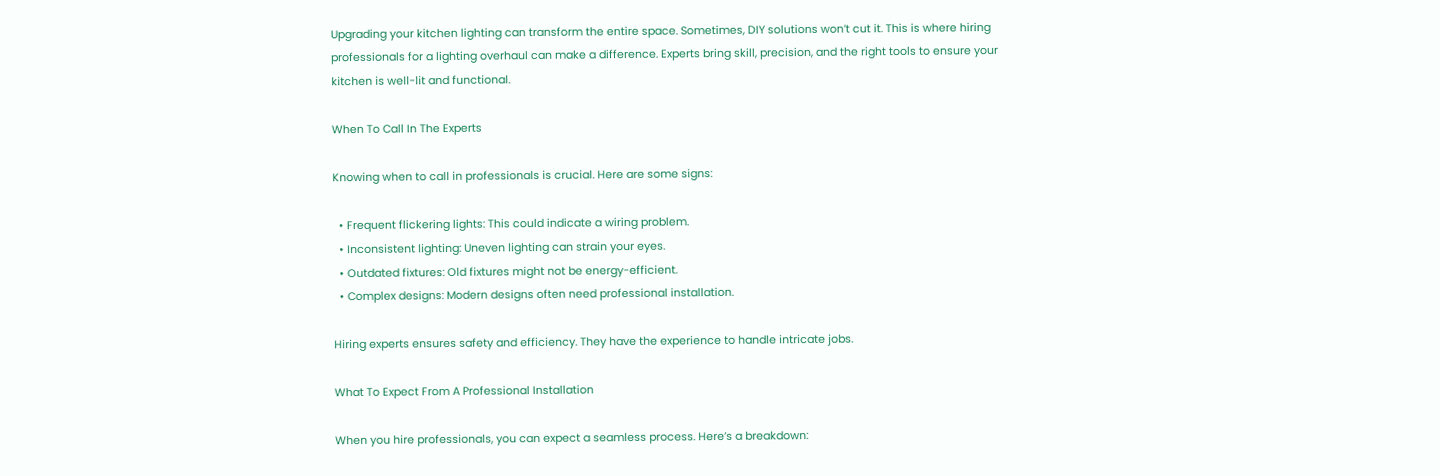Upgrading your kitchen lighting can transform the entire space. Sometimes, DIY solutions won’t cut it. This is where hiring professionals for a lighting overhaul can make a difference. Experts bring skill, precision, and the right tools to ensure your kitchen is well-lit and functional.

When To Call In The Experts

Knowing when to call in professionals is crucial. Here are some signs:

  • Frequent flickering lights: This could indicate a wiring problem.
  • Inconsistent lighting: Uneven lighting can strain your eyes.
  • Outdated fixtures: Old fixtures might not be energy-efficient.
  • Complex designs: Modern designs often need professional installation.

Hiring experts ensures safety and efficiency. They have the experience to handle intricate jobs.

What To Expect From A Professional Installation

When you hire professionals, you can expect a seamless process. Here’s a breakdown: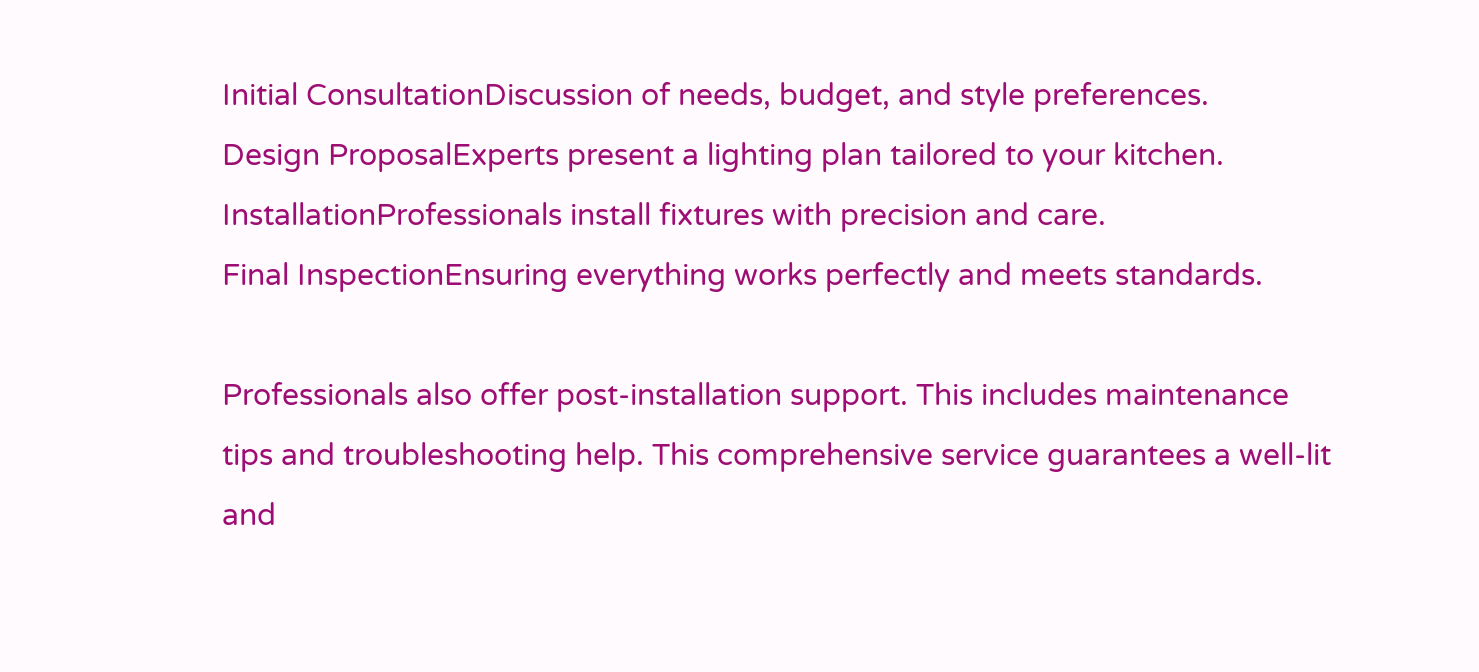Initial ConsultationDiscussion of needs, budget, and style preferences.
Design ProposalExperts present a lighting plan tailored to your kitchen.
InstallationProfessionals install fixtures with precision and care.
Final InspectionEnsuring everything works perfectly and meets standards.

Professionals also offer post-installation support. This includes maintenance tips and troubleshooting help. This comprehensive service guarantees a well-lit and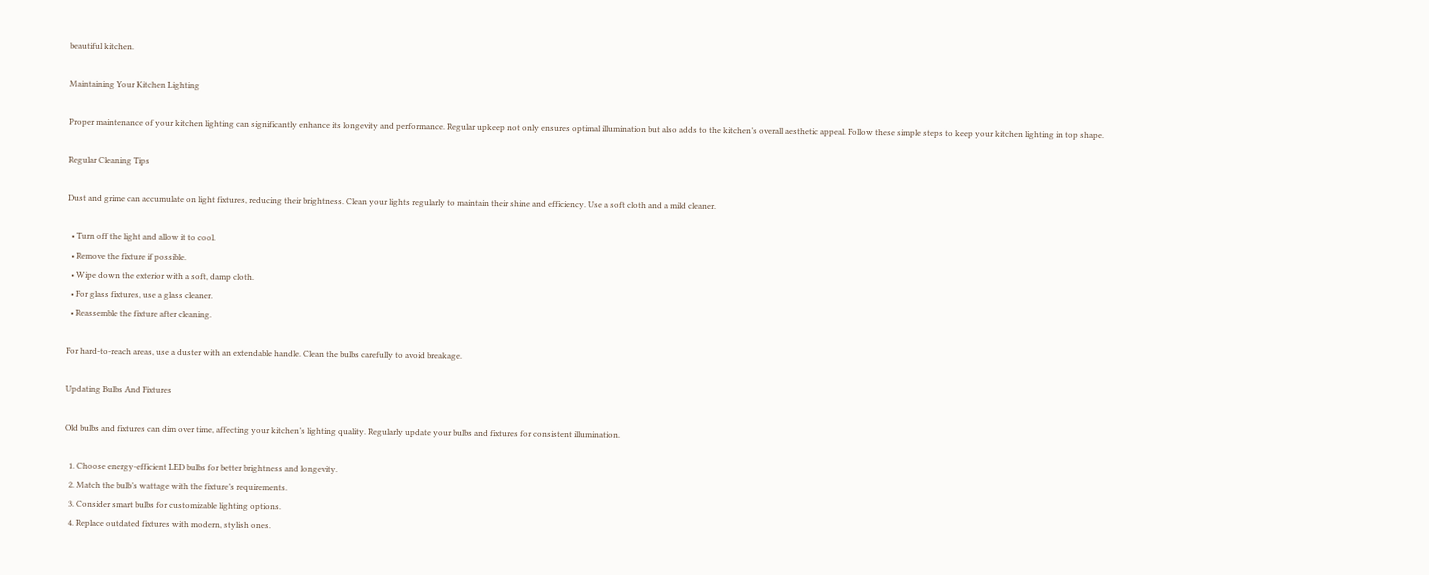beautiful kitchen.

Maintaining Your Kitchen Lighting

Proper maintenance of your kitchen lighting can significantly enhance its longevity and performance. Regular upkeep not only ensures optimal illumination but also adds to the kitchen’s overall aesthetic appeal. Follow these simple steps to keep your kitchen lighting in top shape.

Regular Cleaning Tips

Dust and grime can accumulate on light fixtures, reducing their brightness. Clean your lights regularly to maintain their shine and efficiency. Use a soft cloth and a mild cleaner.

  • Turn off the light and allow it to cool.
  • Remove the fixture if possible.
  • Wipe down the exterior with a soft, damp cloth.
  • For glass fixtures, use a glass cleaner.
  • Reassemble the fixture after cleaning.

For hard-to-reach areas, use a duster with an extendable handle. Clean the bulbs carefully to avoid breakage.

Updating Bulbs And Fixtures

Old bulbs and fixtures can dim over time, affecting your kitchen’s lighting quality. Regularly update your bulbs and fixtures for consistent illumination.

  1. Choose energy-efficient LED bulbs for better brightness and longevity.
  2. Match the bulb’s wattage with the fixture’s requirements.
  3. Consider smart bulbs for customizable lighting options.
  4. Replace outdated fixtures with modern, stylish ones.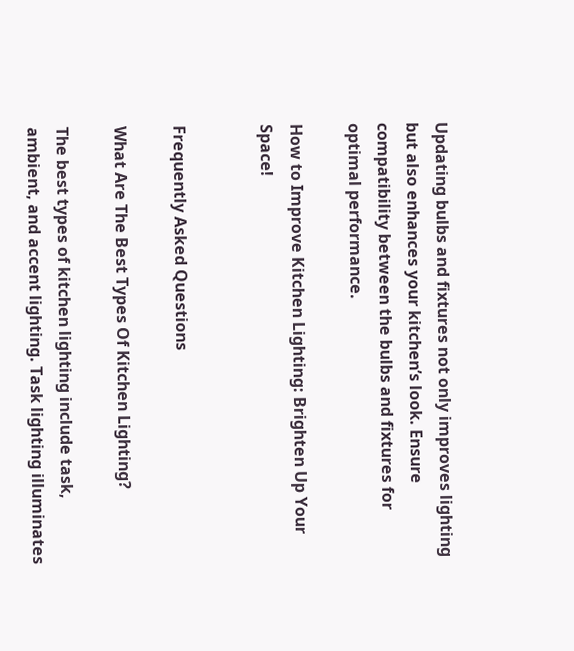Updating bulbs and fixtures not only improves lighting but also enhances your kitchen’s look. Ensure compatibility between the bulbs and fixtures for optimal performance.

How to Improve Kitchen Lighting: Brighten Up Your Space!


Frequently Asked Questions

What Are The Best Types Of Kitchen Lighting?

The best types of kitchen lighting include task, ambient, and accent lighting. Task lighting illuminates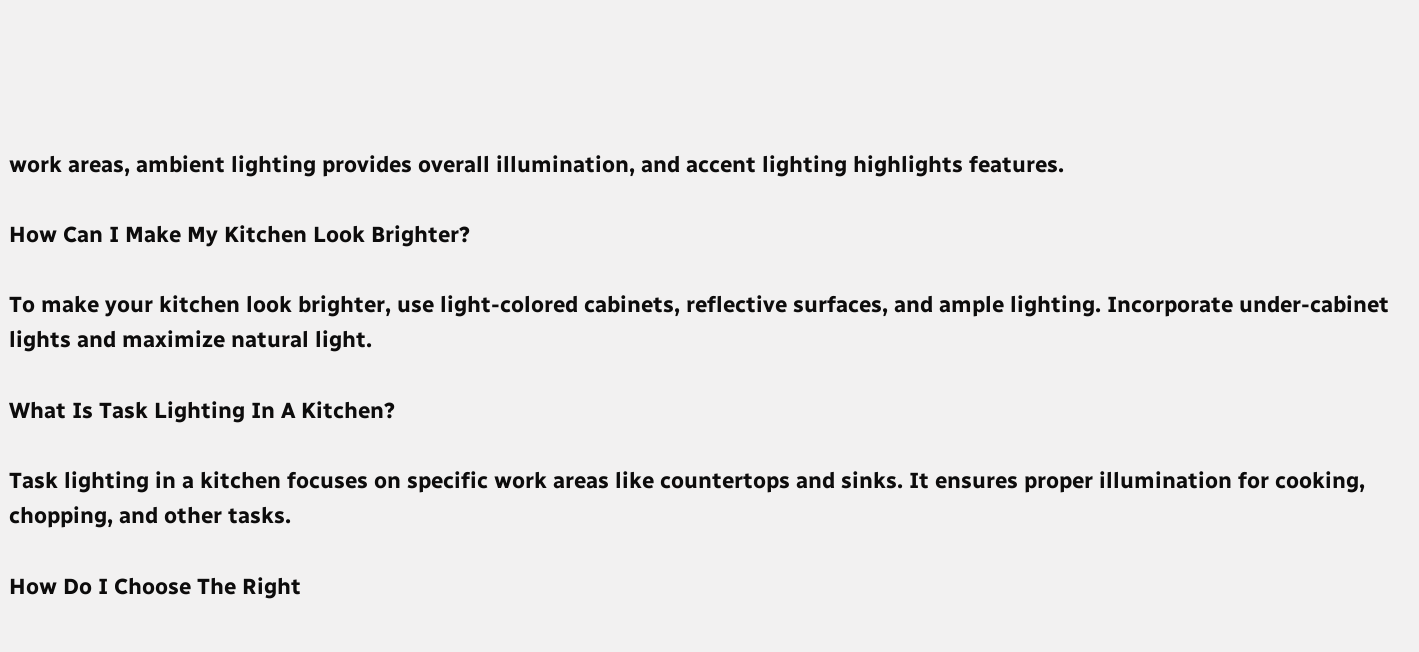work areas, ambient lighting provides overall illumination, and accent lighting highlights features.

How Can I Make My Kitchen Look Brighter?

To make your kitchen look brighter, use light-colored cabinets, reflective surfaces, and ample lighting. Incorporate under-cabinet lights and maximize natural light.

What Is Task Lighting In A Kitchen?

Task lighting in a kitchen focuses on specific work areas like countertops and sinks. It ensures proper illumination for cooking, chopping, and other tasks.

How Do I Choose The Right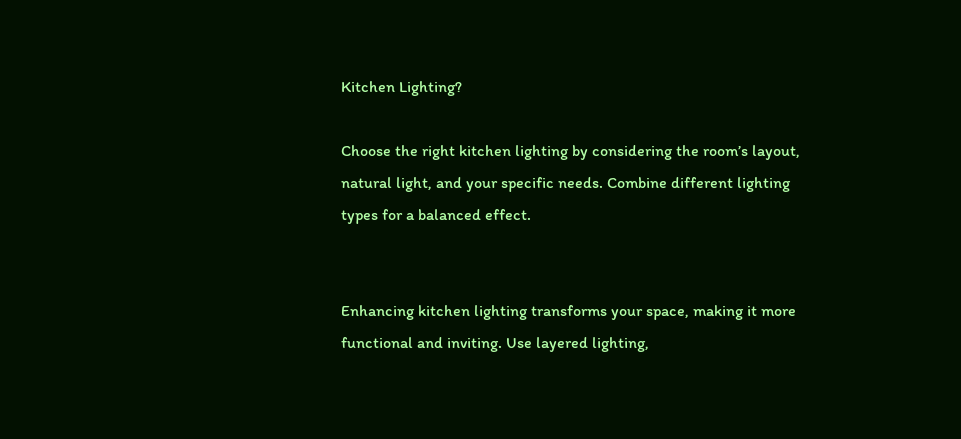Kitchen Lighting?

Choose the right kitchen lighting by considering the room’s layout, natural light, and your specific needs. Combine different lighting types for a balanced effect.


Enhancing kitchen lighting transforms your space, making it more functional and inviting. Use layered lighting,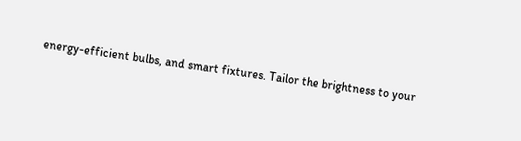energy-efficient bulbs, and smart fixtures. Tailor the brightness to your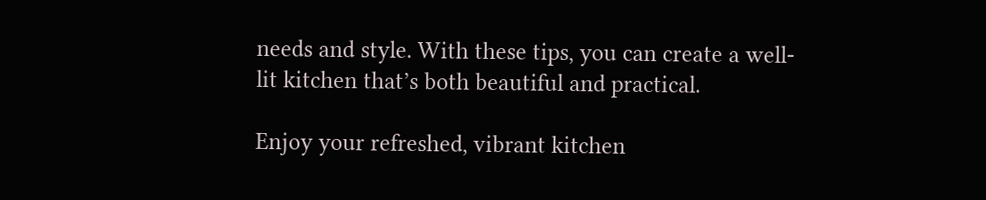needs and style. With these tips, you can create a well-lit kitchen that’s both beautiful and practical.

Enjoy your refreshed, vibrant kitchen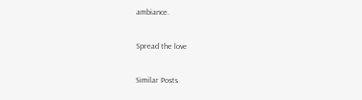ambiance.

Spread the love

Similar Posts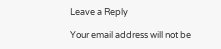Leave a Reply

Your email address will not be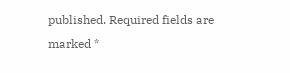published. Required fields are marked *